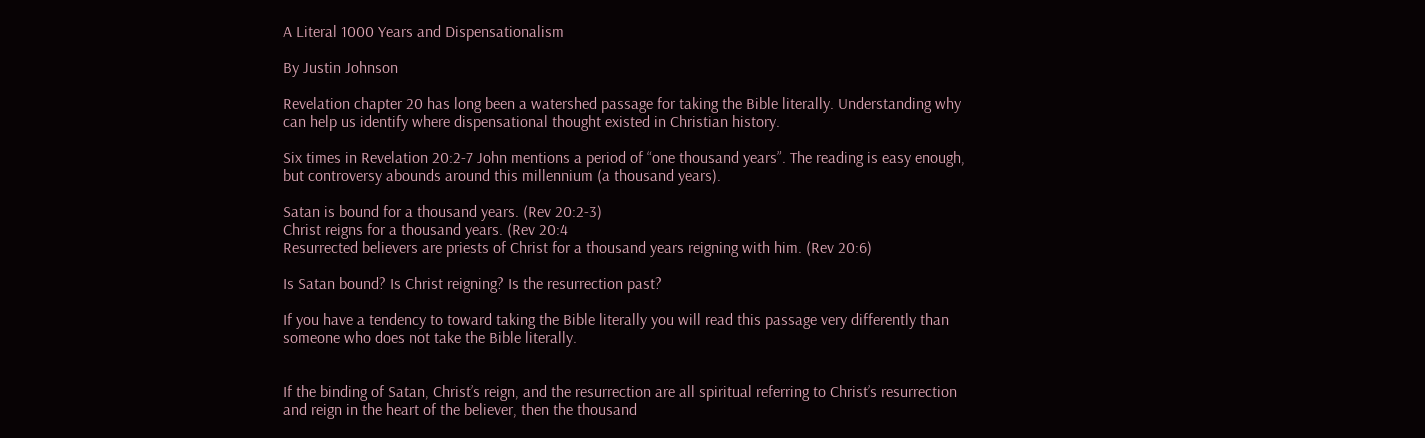A Literal 1000 Years and Dispensationalism

By Justin Johnson

Revelation chapter 20 has long been a watershed passage for taking the Bible literally. Understanding why can help us identify where dispensational thought existed in Christian history.

Six times in Revelation 20:2-7 John mentions a period of “one thousand years”. The reading is easy enough, but controversy abounds around this millennium (a thousand years).

Satan is bound for a thousand years. (Rev 20:2-3)
Christ reigns for a thousand years. (Rev 20:4
Resurrected believers are priests of Christ for a thousand years reigning with him. (Rev 20:6)

Is Satan bound? Is Christ reigning? Is the resurrection past?

If you have a tendency to toward taking the Bible literally you will read this passage very differently than someone who does not take the Bible literally.


If the binding of Satan, Christ’s reign, and the resurrection are all spiritual referring to Christ’s resurrection and reign in the heart of the believer, then the thousand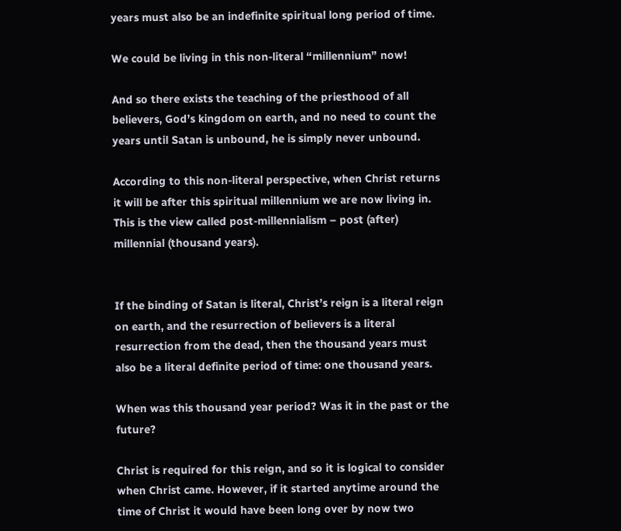years must also be an indefinite spiritual long period of time.

We could be living in this non-literal “millennium” now!

And so there exists the teaching of the priesthood of all believers, God’s kingdom on earth, and no need to count the years until Satan is unbound, he is simply never unbound.

According to this non-literal perspective, when Christ returns it will be after this spiritual millennium we are now living in. This is the view called post-millennialism – post (after) millennial (thousand years).


If the binding of Satan is literal, Christ’s reign is a literal reign on earth, and the resurrection of believers is a literal resurrection from the dead, then the thousand years must also be a literal definite period of time: one thousand years.

When was this thousand year period? Was it in the past or the future?

Christ is required for this reign, and so it is logical to consider when Christ came. However, if it started anytime around the time of Christ it would have been long over by now two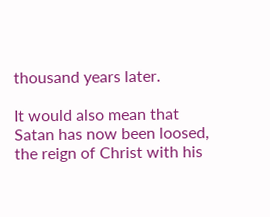thousand years later.

It would also mean that Satan has now been loosed, the reign of Christ with his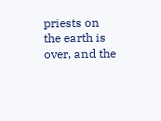priests on the earth is over, and the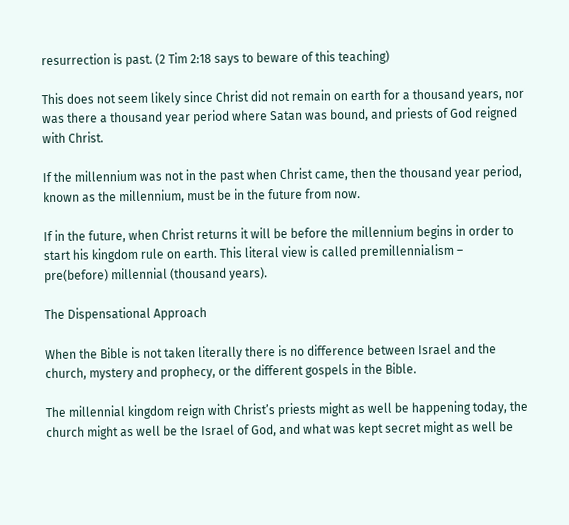resurrection is past. (2 Tim 2:18 says to beware of this teaching)

This does not seem likely since Christ did not remain on earth for a thousand years, nor was there a thousand year period where Satan was bound, and priests of God reigned with Christ.

If the millennium was not in the past when Christ came, then the thousand year period, known as the millennium, must be in the future from now.

If in the future, when Christ returns it will be before the millennium begins in order to start his kingdom rule on earth. This literal view is called premillennialism – pre(before) millennial (thousand years).

The Dispensational Approach

When the Bible is not taken literally there is no difference between Israel and the church, mystery and prophecy, or the different gospels in the Bible.

The millennial kingdom reign with Christ’s priests might as well be happening today, the church might as well be the Israel of God, and what was kept secret might as well be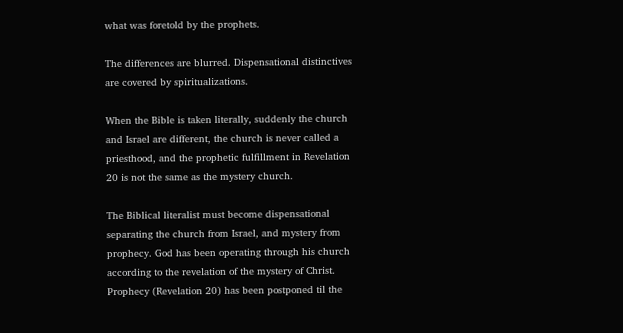what was foretold by the prophets.

The differences are blurred. Dispensational distinctives are covered by spiritualizations.

When the Bible is taken literally, suddenly the church and Israel are different, the church is never called a priesthood, and the prophetic fulfillment in Revelation 20 is not the same as the mystery church.

The Biblical literalist must become dispensational separating the church from Israel, and mystery from prophecy. God has been operating through his church according to the revelation of the mystery of Christ. Prophecy (Revelation 20) has been postponed til the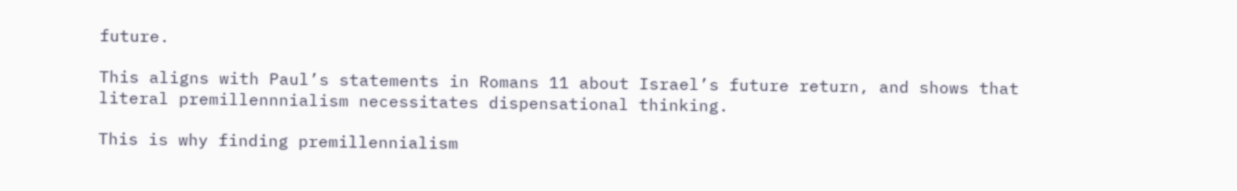future.

This aligns with Paul’s statements in Romans 11 about Israel’s future return, and shows that literal premillennnialism necessitates dispensational thinking.

This is why finding premillennialism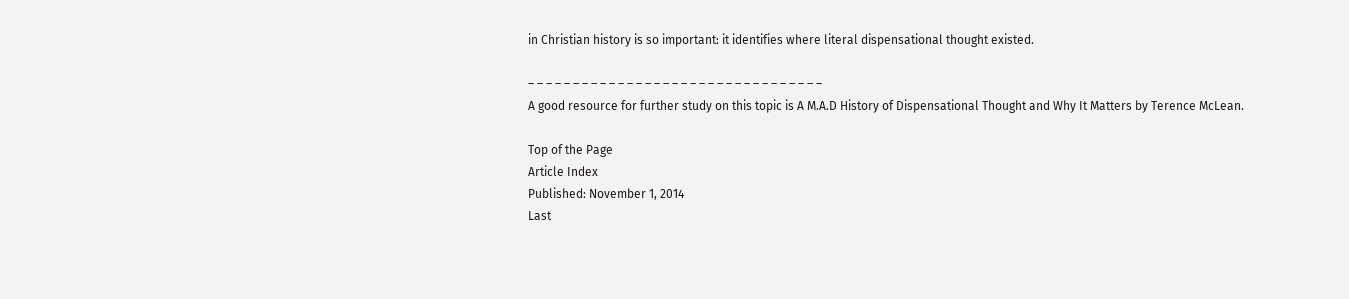in Christian history is so important: it identifies where literal dispensational thought existed.

– – – – – – – – – – – – – – – – – – – – – – – – – – – – – – – – –
A good resource for further study on this topic is A M.A.D History of Dispensational Thought and Why It Matters by Terence McLean.

Top of the Page
Article Index
Published: November 1, 2014
Last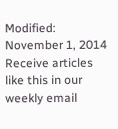Modified: November 1, 2014
Receive articles like this in our weekly email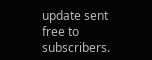update sent free to subscribers.